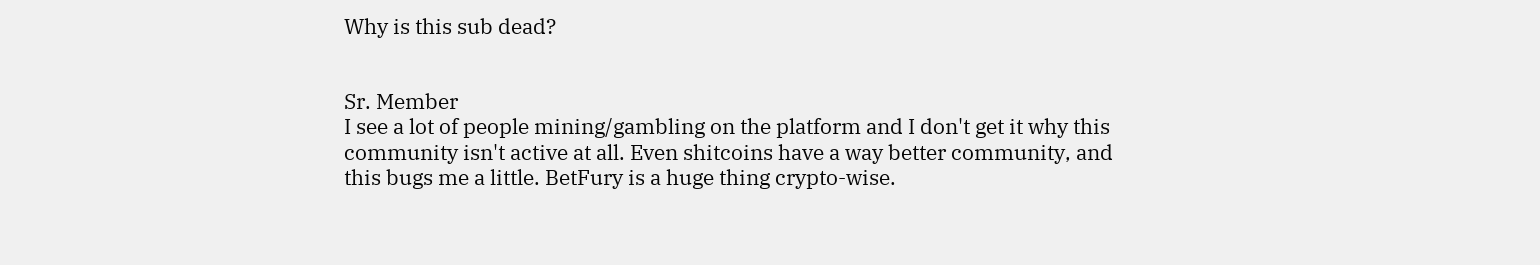Why is this sub dead?


Sr. Member
I see a lot of people mining/gambling on the platform and I don't get it why this community isn't active at all. Even shitcoins have a way better community, and this bugs me a little. BetFury is a huge thing crypto-wise.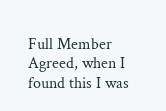Full Member
Agreed, when I found this I was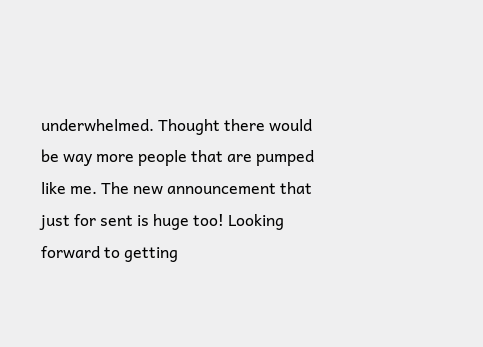underwhelmed. Thought there would be way more people that are pumped like me. The new announcement that just for sent is huge too! Looking forward to getting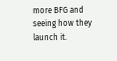more BFG and seeing how they launch it.